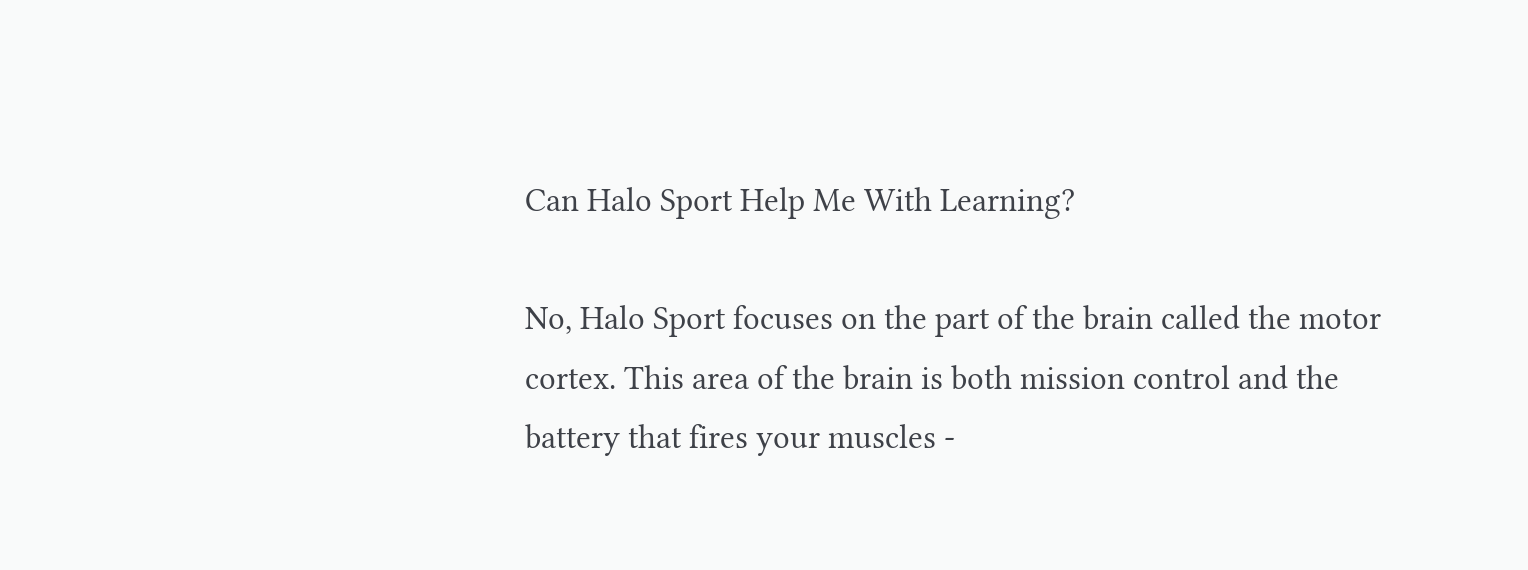Can Halo Sport Help Me With Learning?

No, Halo Sport focuses on the part of the brain called the motor cortex. This area of the brain is both mission control and the battery that fires your muscles -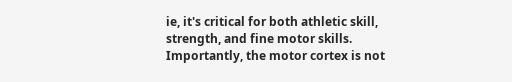ie, it's critical for both athletic skill, strength, and fine motor skills. Importantly, the motor cortex is not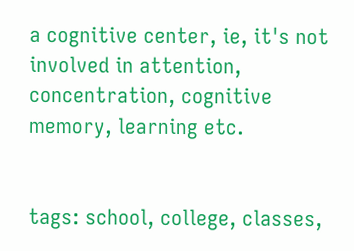a cognitive center, ie, it's not involved in attention, concentration, cognitive memory, learning etc.


tags: school, college, classes,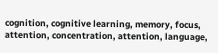cognition, cognitive learning, memory, focus, attention, concentration, attention, language,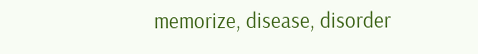memorize, disease, disorder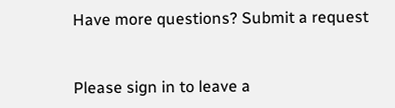Have more questions? Submit a request


Please sign in to leave a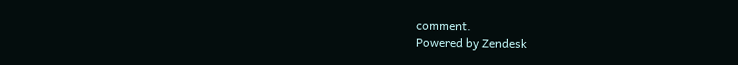comment.
Powered by Zendesk